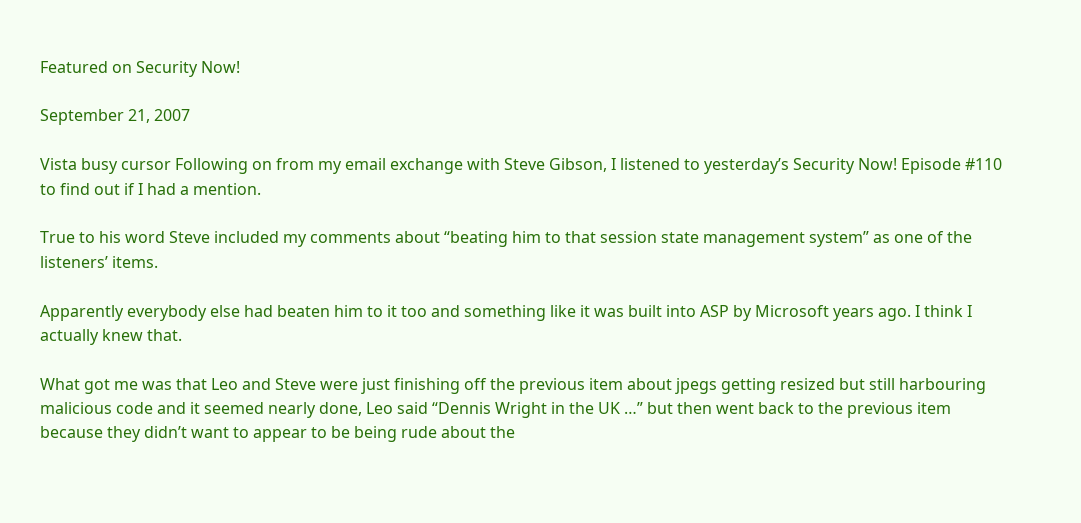Featured on Security Now!

September 21, 2007

Vista busy cursor Following on from my email exchange with Steve Gibson, I listened to yesterday’s Security Now! Episode #110 to find out if I had a mention.

True to his word Steve included my comments about “beating him to that session state management system” as one of the listeners’ items.

Apparently everybody else had beaten him to it too and something like it was built into ASP by Microsoft years ago. I think I actually knew that.

What got me was that Leo and Steve were just finishing off the previous item about jpegs getting resized but still harbouring malicious code and it seemed nearly done, Leo said “Dennis Wright in the UK …” but then went back to the previous item because they didn’t want to appear to be being rude about the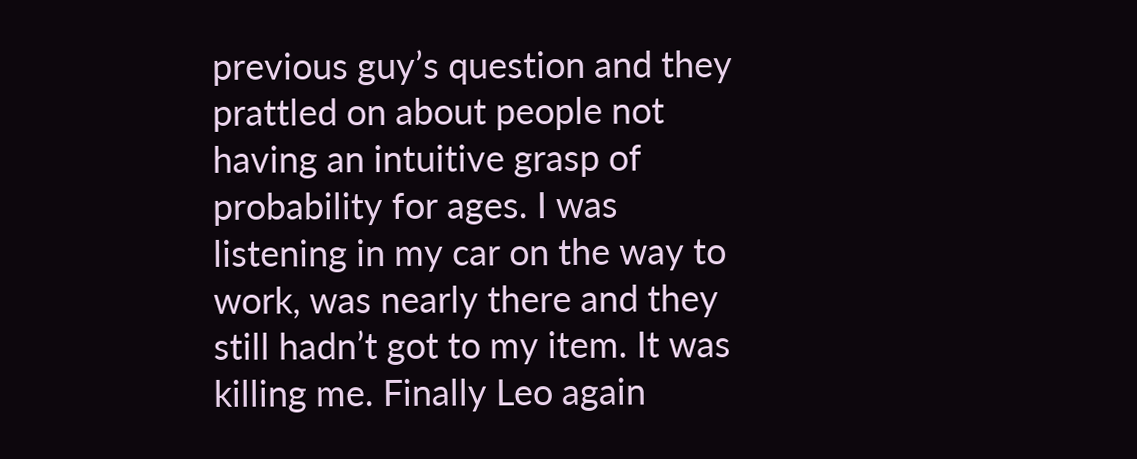previous guy’s question and they prattled on about people not having an intuitive grasp of probability for ages. I was listening in my car on the way to work, was nearly there and they still hadn’t got to my item. It was killing me. Finally Leo again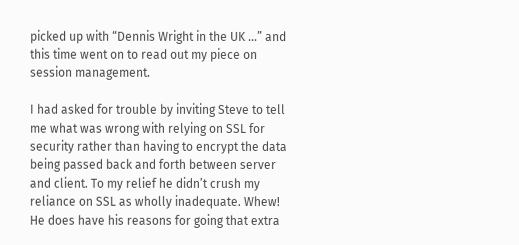picked up with “Dennis Wright in the UK …” and this time went on to read out my piece on session management.

I had asked for trouble by inviting Steve to tell me what was wrong with relying on SSL for security rather than having to encrypt the data being passed back and forth between server and client. To my relief he didn’t crush my reliance on SSL as wholly inadequate. Whew! He does have his reasons for going that extra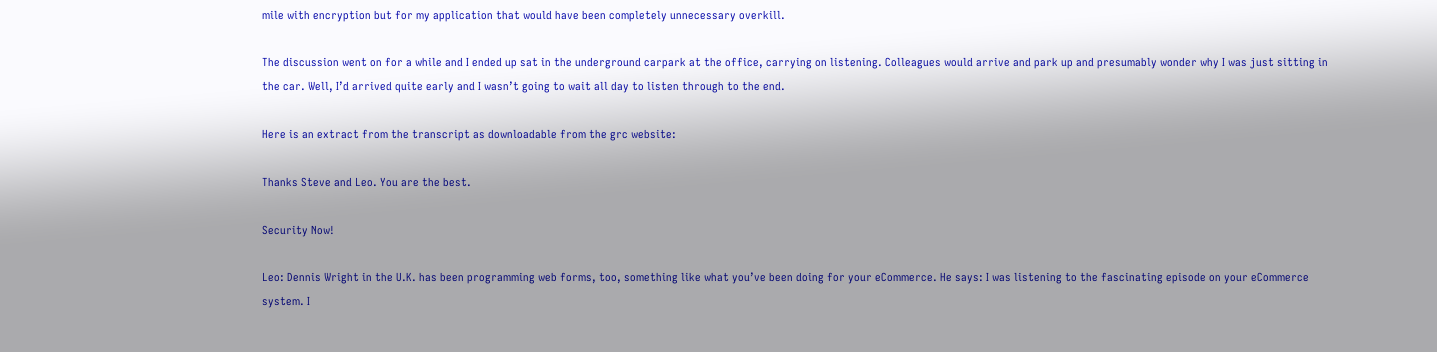mile with encryption but for my application that would have been completely unnecessary overkill.

The discussion went on for a while and I ended up sat in the underground carpark at the office, carrying on listening. Colleagues would arrive and park up and presumably wonder why I was just sitting in the car. Well, I’d arrived quite early and I wasn’t going to wait all day to listen through to the end.

Here is an extract from the transcript as downloadable from the grc website:

Thanks Steve and Leo. You are the best.

Security Now!

Leo: Dennis Wright in the U.K. has been programming web forms, too, something like what you’ve been doing for your eCommerce. He says: I was listening to the fascinating episode on your eCommerce system. I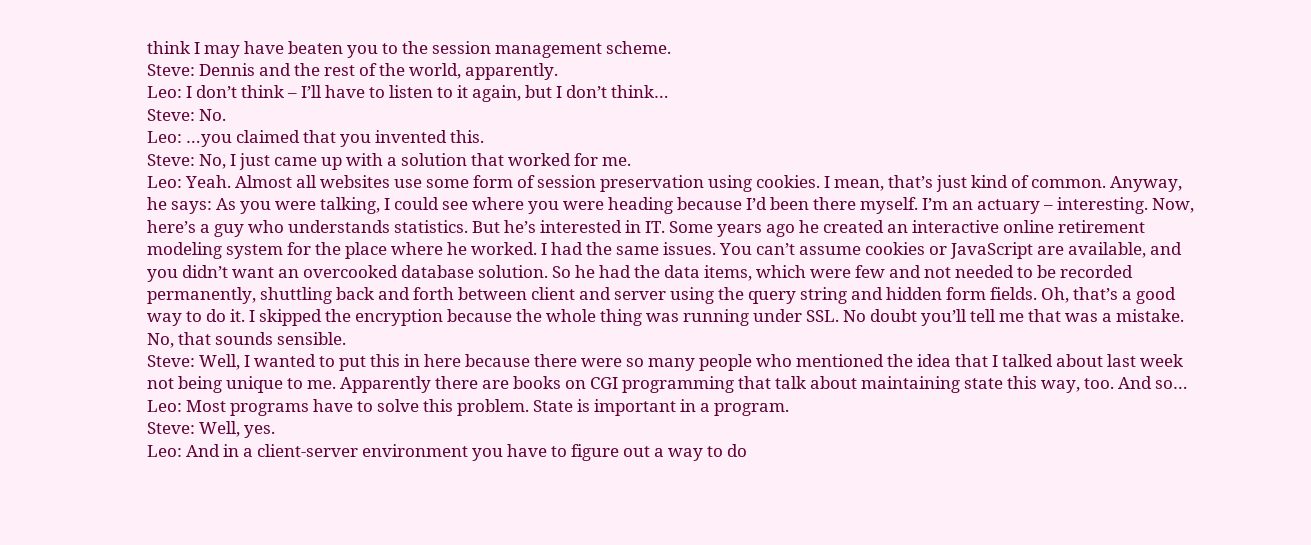think I may have beaten you to the session management scheme.
Steve: Dennis and the rest of the world, apparently.
Leo: I don’t think – I’ll have to listen to it again, but I don’t think…
Steve: No.
Leo: …you claimed that you invented this.
Steve: No, I just came up with a solution that worked for me.
Leo: Yeah. Almost all websites use some form of session preservation using cookies. I mean, that’s just kind of common. Anyway, he says: As you were talking, I could see where you were heading because I’d been there myself. I’m an actuary – interesting. Now, here’s a guy who understands statistics. But he’s interested in IT. Some years ago he created an interactive online retirement modeling system for the place where he worked. I had the same issues. You can’t assume cookies or JavaScript are available, and you didn’t want an overcooked database solution. So he had the data items, which were few and not needed to be recorded permanently, shuttling back and forth between client and server using the query string and hidden form fields. Oh, that’s a good way to do it. I skipped the encryption because the whole thing was running under SSL. No doubt you’ll tell me that was a mistake. No, that sounds sensible.
Steve: Well, I wanted to put this in here because there were so many people who mentioned the idea that I talked about last week not being unique to me. Apparently there are books on CGI programming that talk about maintaining state this way, too. And so…
Leo: Most programs have to solve this problem. State is important in a program.
Steve: Well, yes.
Leo: And in a client-server environment you have to figure out a way to do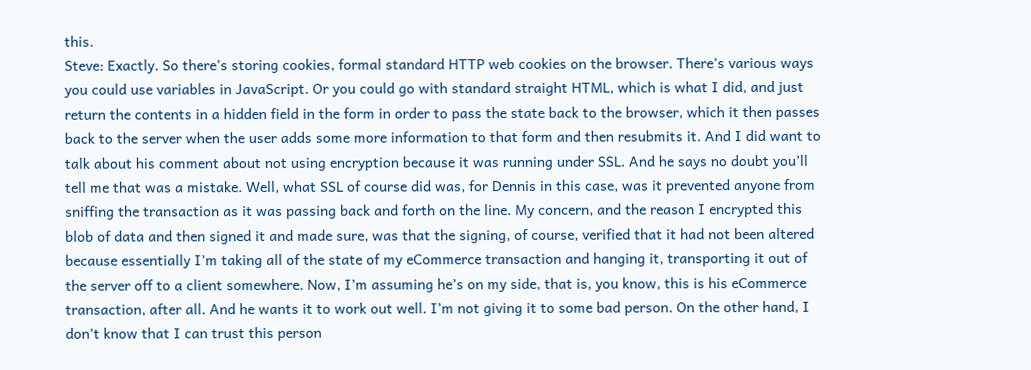this.
Steve: Exactly. So there’s storing cookies, formal standard HTTP web cookies on the browser. There’s various ways you could use variables in JavaScript. Or you could go with standard straight HTML, which is what I did, and just return the contents in a hidden field in the form in order to pass the state back to the browser, which it then passes back to the server when the user adds some more information to that form and then resubmits it. And I did want to talk about his comment about not using encryption because it was running under SSL. And he says no doubt you’ll tell me that was a mistake. Well, what SSL of course did was, for Dennis in this case, was it prevented anyone from sniffing the transaction as it was passing back and forth on the line. My concern, and the reason I encrypted this blob of data and then signed it and made sure, was that the signing, of course, verified that it had not been altered because essentially I’m taking all of the state of my eCommerce transaction and hanging it, transporting it out of the server off to a client somewhere. Now, I’m assuming he’s on my side, that is, you know, this is his eCommerce transaction, after all. And he wants it to work out well. I’m not giving it to some bad person. On the other hand, I don’t know that I can trust this person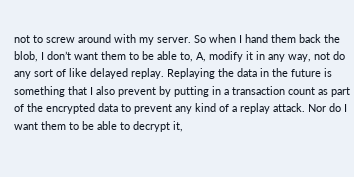not to screw around with my server. So when I hand them back the blob, I don’t want them to be able to, A, modify it in any way, not do any sort of like delayed replay. Replaying the data in the future is something that I also prevent by putting in a transaction count as part of the encrypted data to prevent any kind of a replay attack. Nor do I want them to be able to decrypt it,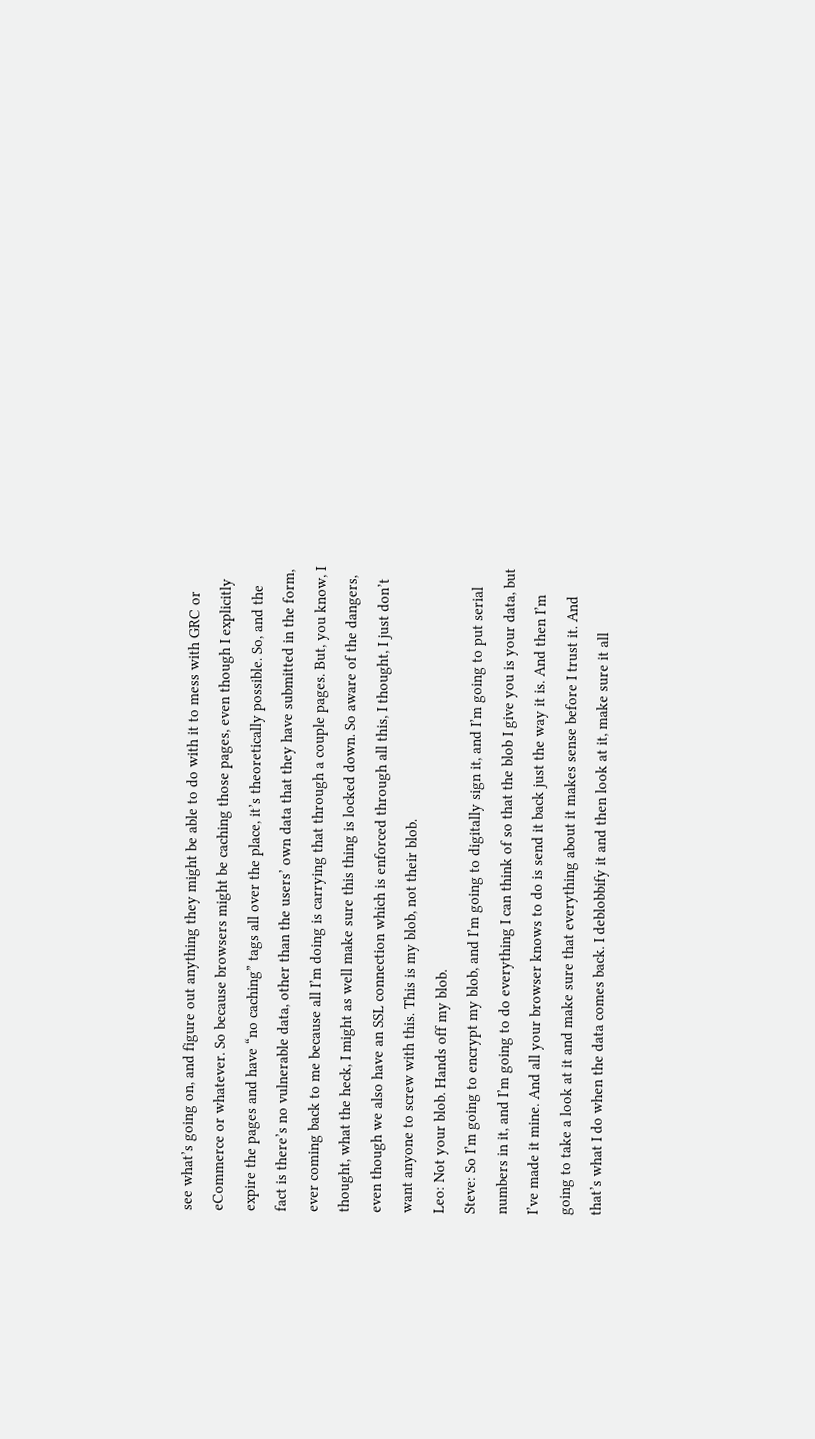see what’s going on, and figure out anything they might be able to do with it to mess with GRC or eCommerce or whatever. So because browsers might be caching those pages, even though I explicitly expire the pages and have “no caching” tags all over the place, it’s theoretically possible. So, and the fact is there’s no vulnerable data, other than the users’ own data that they have submitted in the form, ever coming back to me because all I’m doing is carrying that through a couple pages. But, you know, I thought, what the heck, I might as well make sure this thing is locked down. So aware of the dangers, even though we also have an SSL connection which is enforced through all this, I thought, I just don’t want anyone to screw with this. This is my blob, not their blob.
Leo: Not your blob. Hands off my blob.
Steve: So I’m going to encrypt my blob, and I’m going to digitally sign it, and I’m going to put serial numbers in it, and I’m going to do everything I can think of so that the blob I give you is your data, but I’ve made it mine. And all your browser knows to do is send it back just the way it is. And then I’m going to take a look at it and make sure that everything about it makes sense before I trust it. And that’s what I do when the data comes back. I deblobbify it and then look at it, make sure it all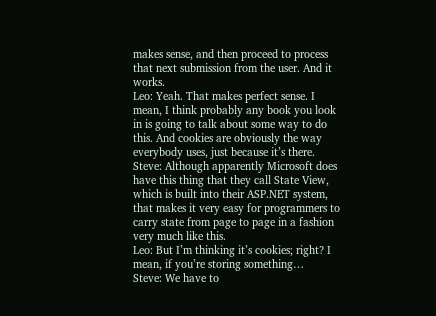makes sense, and then proceed to process that next submission from the user. And it works.
Leo: Yeah. That makes perfect sense. I mean, I think probably any book you look in is going to talk about some way to do this. And cookies are obviously the way everybody uses, just because it’s there.
Steve: Although apparently Microsoft does have this thing that they call State View, which is built into their ASP.NET system, that makes it very easy for programmers to carry state from page to page in a fashion very much like this.
Leo: But I’m thinking it’s cookies; right? I mean, if you’re storing something…
Steve: We have to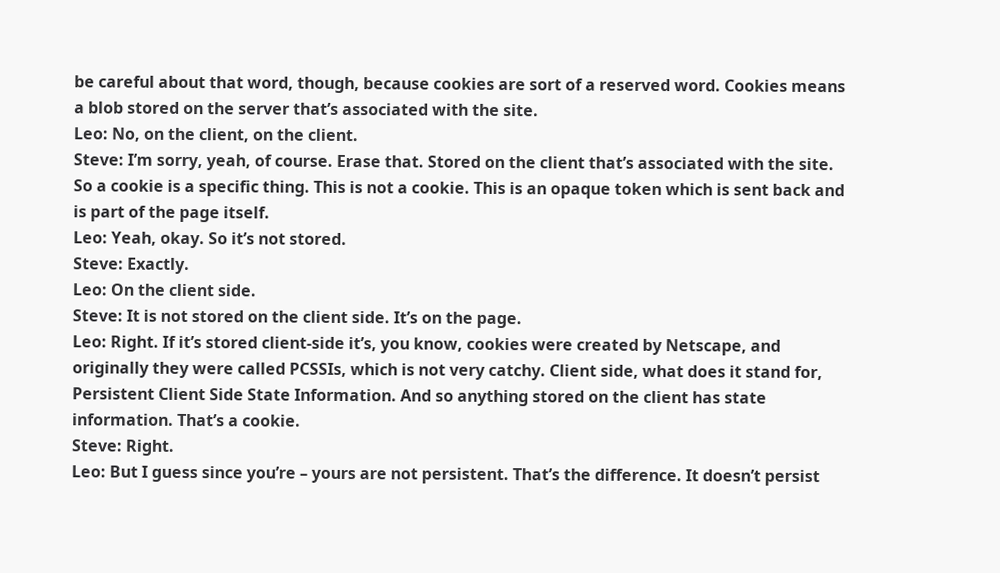be careful about that word, though, because cookies are sort of a reserved word. Cookies means a blob stored on the server that’s associated with the site.
Leo: No, on the client, on the client.
Steve: I’m sorry, yeah, of course. Erase that. Stored on the client that’s associated with the site. So a cookie is a specific thing. This is not a cookie. This is an opaque token which is sent back and is part of the page itself.
Leo: Yeah, okay. So it’s not stored.
Steve: Exactly.
Leo: On the client side.
Steve: It is not stored on the client side. It’s on the page.
Leo: Right. If it’s stored client-side it’s, you know, cookies were created by Netscape, and originally they were called PCSSIs, which is not very catchy. Client side, what does it stand for, Persistent Client Side State Information. And so anything stored on the client has state information. That’s a cookie.
Steve: Right.
Leo: But I guess since you’re – yours are not persistent. That’s the difference. It doesn’t persist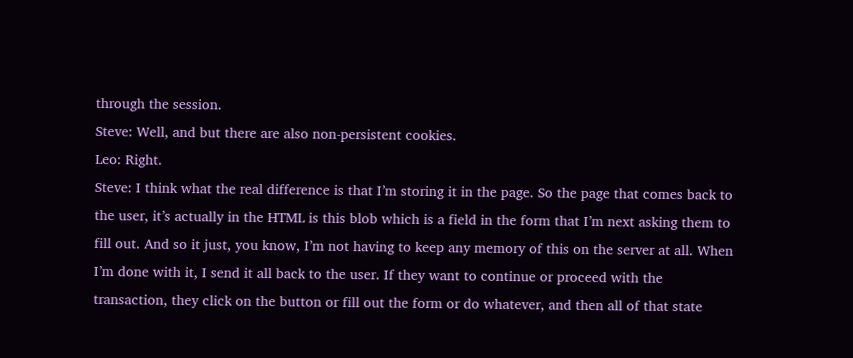through the session.
Steve: Well, and but there are also non-persistent cookies.
Leo: Right.
Steve: I think what the real difference is that I’m storing it in the page. So the page that comes back to the user, it’s actually in the HTML is this blob which is a field in the form that I’m next asking them to fill out. And so it just, you know, I’m not having to keep any memory of this on the server at all. When I’m done with it, I send it all back to the user. If they want to continue or proceed with the transaction, they click on the button or fill out the form or do whatever, and then all of that state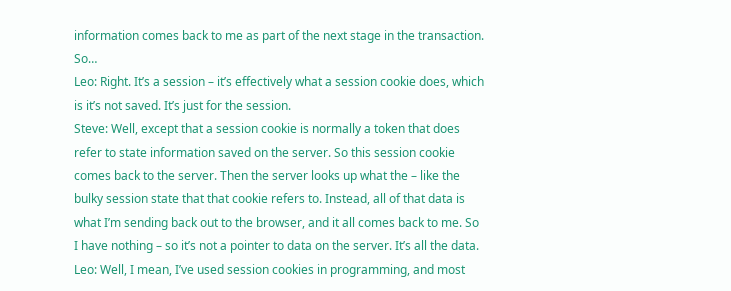information comes back to me as part of the next stage in the transaction. So…
Leo: Right. It’s a session – it’s effectively what a session cookie does, which is it’s not saved. It’s just for the session.
Steve: Well, except that a session cookie is normally a token that does refer to state information saved on the server. So this session cookie comes back to the server. Then the server looks up what the – like the bulky session state that that cookie refers to. Instead, all of that data is what I’m sending back out to the browser, and it all comes back to me. So I have nothing – so it’s not a pointer to data on the server. It’s all the data.
Leo: Well, I mean, I’ve used session cookies in programming, and most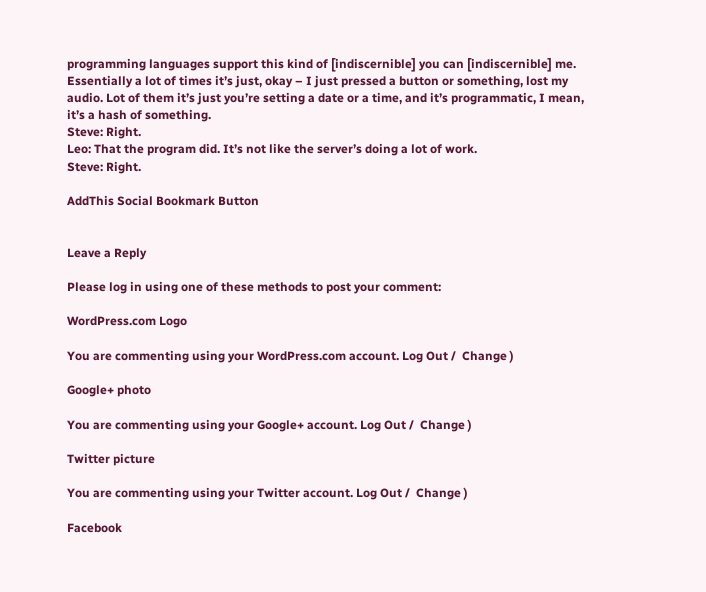programming languages support this kind of [indiscernible] you can [indiscernible] me. Essentially a lot of times it’s just, okay – I just pressed a button or something, lost my audio. Lot of them it’s just you’re setting a date or a time, and it’s programmatic, I mean, it’s a hash of something.
Steve: Right.
Leo: That the program did. It’s not like the server’s doing a lot of work.
Steve: Right.

AddThis Social Bookmark Button


Leave a Reply

Please log in using one of these methods to post your comment:

WordPress.com Logo

You are commenting using your WordPress.com account. Log Out /  Change )

Google+ photo

You are commenting using your Google+ account. Log Out /  Change )

Twitter picture

You are commenting using your Twitter account. Log Out /  Change )

Facebook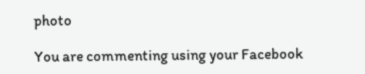photo

You are commenting using your Facebook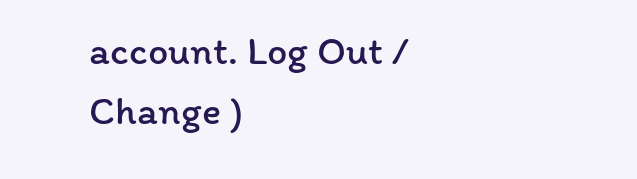account. Log Out /  Change )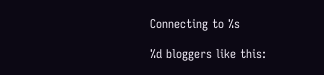Connecting to %s

%d bloggers like this: